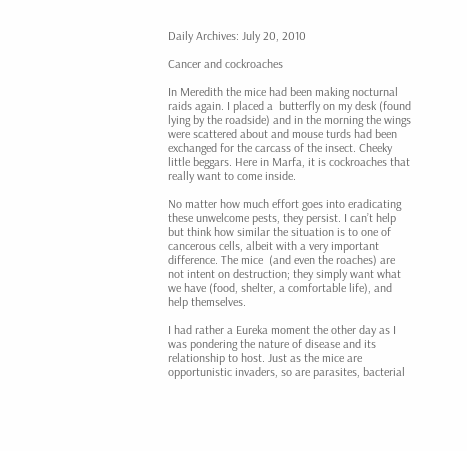Daily Archives: July 20, 2010

Cancer and cockroaches

In Meredith the mice had been making nocturnal raids again. I placed a  butterfly on my desk (found lying by the roadside) and in the morning the wings were scattered about and mouse turds had been exchanged for the carcass of the insect. Cheeky little beggars. Here in Marfa, it is cockroaches that really want to come inside.

No matter how much effort goes into eradicating these unwelcome pests, they persist. I can’t help but think how similar the situation is to one of cancerous cells, albeit with a very important difference. The mice  (and even the roaches) are not intent on destruction; they simply want what we have (food, shelter, a comfortable life), and help themselves.

I had rather a Eureka moment the other day as I was pondering the nature of disease and its relationship to host. Just as the mice are opportunistic invaders, so are parasites, bacterial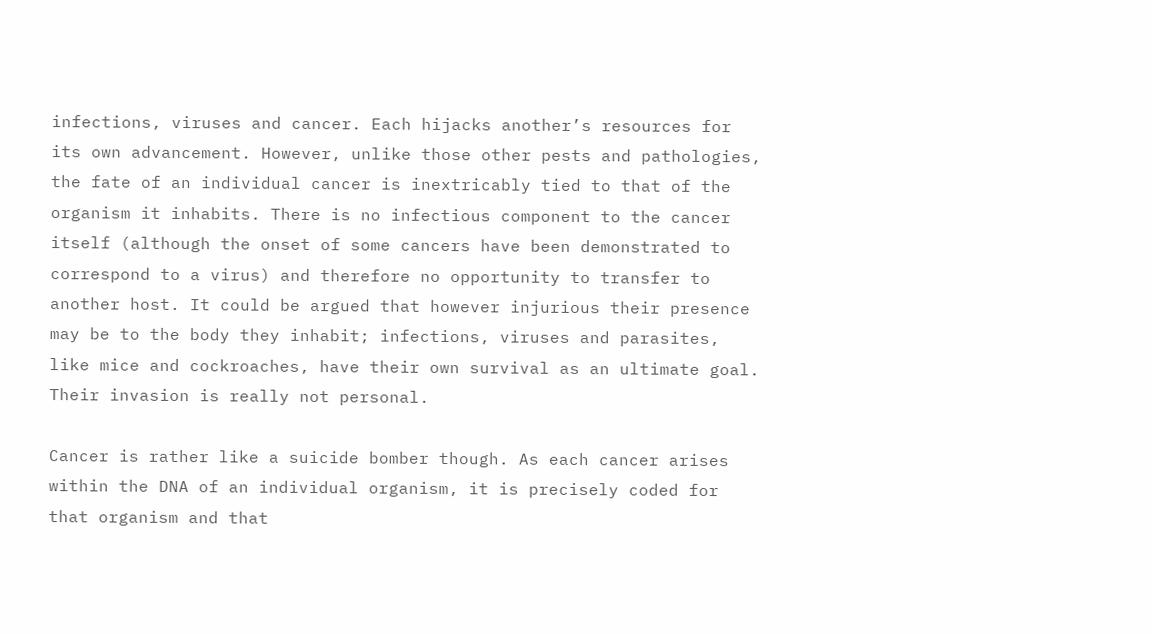infections, viruses and cancer. Each hijacks another’s resources for its own advancement. However, unlike those other pests and pathologies, the fate of an individual cancer is inextricably tied to that of the organism it inhabits. There is no infectious component to the cancer itself (although the onset of some cancers have been demonstrated to correspond to a virus) and therefore no opportunity to transfer to another host. It could be argued that however injurious their presence may be to the body they inhabit; infections, viruses and parasites, like mice and cockroaches, have their own survival as an ultimate goal. Their invasion is really not personal.

Cancer is rather like a suicide bomber though. As each cancer arises within the DNA of an individual organism, it is precisely coded for that organism and that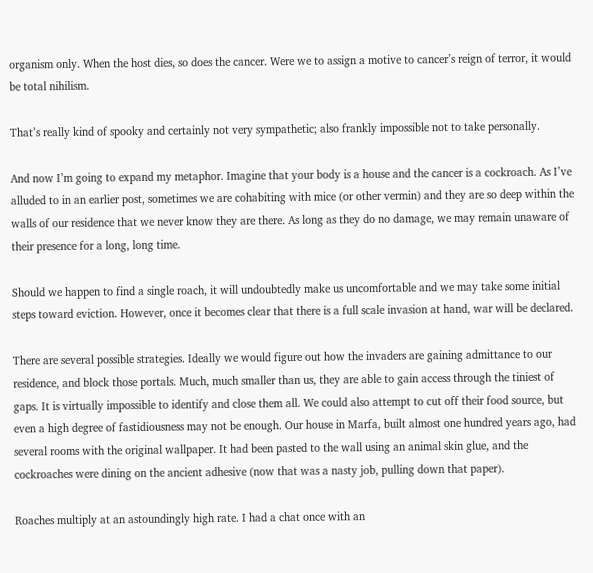organism only. When the host dies, so does the cancer. Were we to assign a motive to cancer’s reign of terror, it would be total nihilism.

That’s really kind of spooky and certainly not very sympathetic; also frankly impossible not to take personally.

And now I’m going to expand my metaphor. Imagine that your body is a house and the cancer is a cockroach. As I’ve alluded to in an earlier post, sometimes we are cohabiting with mice (or other vermin) and they are so deep within the walls of our residence that we never know they are there. As long as they do no damage, we may remain unaware of their presence for a long, long time.

Should we happen to find a single roach, it will undoubtedly make us uncomfortable and we may take some initial steps toward eviction. However, once it becomes clear that there is a full scale invasion at hand, war will be declared.

There are several possible strategies. Ideally we would figure out how the invaders are gaining admittance to our residence, and block those portals. Much, much smaller than us, they are able to gain access through the tiniest of gaps. It is virtually impossible to identify and close them all. We could also attempt to cut off their food source, but even a high degree of fastidiousness may not be enough. Our house in Marfa, built almost one hundred years ago, had several rooms with the original wallpaper. It had been pasted to the wall using an animal skin glue, and the cockroaches were dining on the ancient adhesive (now that was a nasty job, pulling down that paper).

Roaches multiply at an astoundingly high rate. I had a chat once with an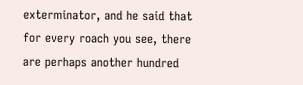exterminator, and he said that for every roach you see, there are perhaps another hundred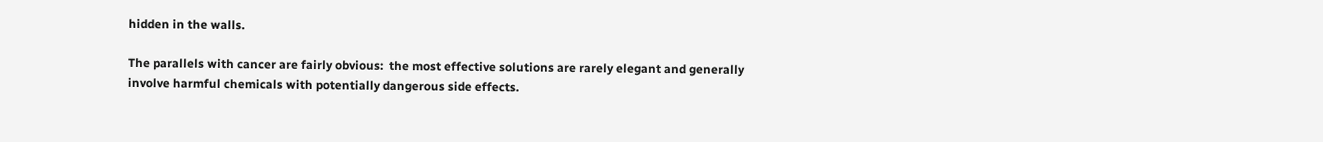hidden in the walls.

The parallels with cancer are fairly obvious:  the most effective solutions are rarely elegant and generally involve harmful chemicals with potentially dangerous side effects.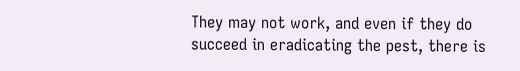They may not work, and even if they do succeed in eradicating the pest, there is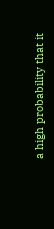a high probability that it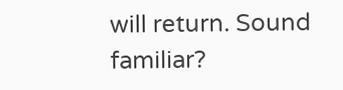will return. Sound familiar?